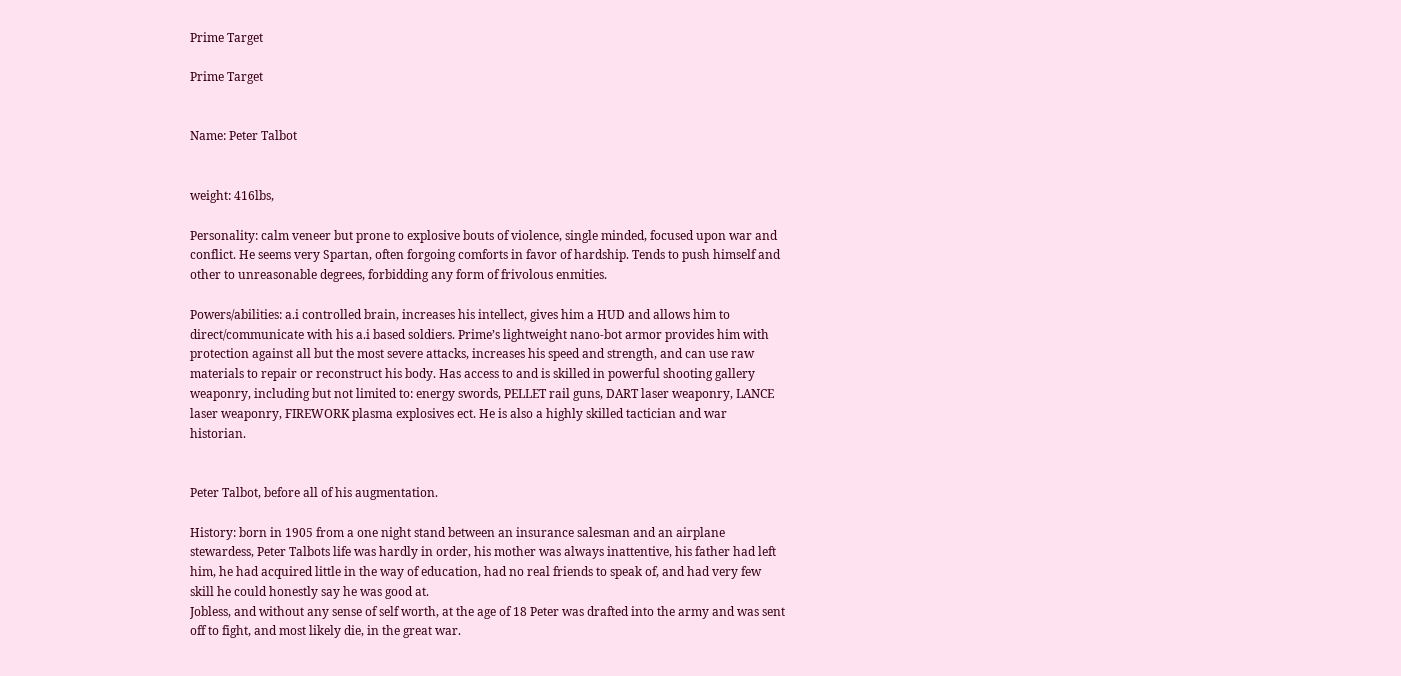Prime Target

Prime Target


Name: Peter Talbot


weight: 416lbs,

Personality: calm veneer but prone to explosive bouts of violence, single minded, focused upon war and conflict. He seems very Spartan, often forgoing comforts in favor of hardship. Tends to push himself and other to unreasonable degrees, forbidding any form of frivolous enmities.

Powers/abilities: a.i controlled brain, increases his intellect, gives him a HUD and allows him to direct/communicate with his a.i based soldiers. Prime’s lightweight nano-bot armor provides him with protection against all but the most severe attacks, increases his speed and strength, and can use raw materials to repair or reconstruct his body. Has access to and is skilled in powerful shooting gallery weaponry, including but not limited to: energy swords, PELLET rail guns, DART laser weaponry, LANCE laser weaponry, FIREWORK plasma explosives ect. He is also a highly skilled tactician and war historian.


Peter Talbot, before all of his augmentation.

History: born in 1905 from a one night stand between an insurance salesman and an airplane stewardess, Peter Talbots life was hardly in order, his mother was always inattentive, his father had left him, he had acquired little in the way of education, had no real friends to speak of, and had very few skill he could honestly say he was good at.
Jobless, and without any sense of self worth, at the age of 18 Peter was drafted into the army and was sent off to fight, and most likely die, in the great war.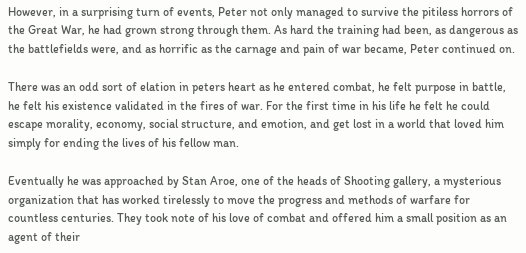However, in a surprising turn of events, Peter not only managed to survive the pitiless horrors of the Great War, he had grown strong through them. As hard the training had been, as dangerous as the battlefields were, and as horrific as the carnage and pain of war became, Peter continued on.

There was an odd sort of elation in peters heart as he entered combat, he felt purpose in battle, he felt his existence validated in the fires of war. For the first time in his life he felt he could escape morality, economy, social structure, and emotion, and get lost in a world that loved him simply for ending the lives of his fellow man.

Eventually he was approached by Stan Aroe, one of the heads of Shooting gallery, a mysterious organization that has worked tirelessly to move the progress and methods of warfare for countless centuries. They took note of his love of combat and offered him a small position as an agent of their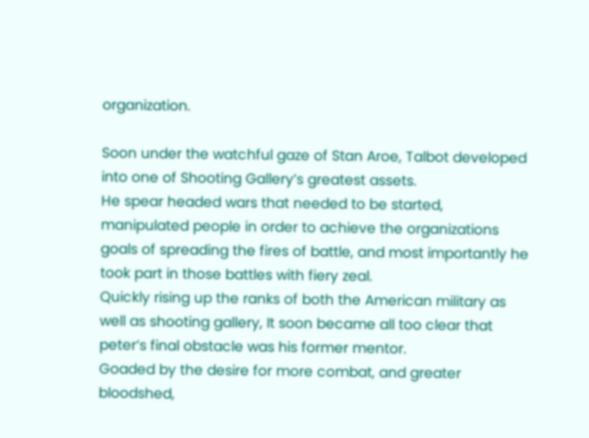organization.

Soon under the watchful gaze of Stan Aroe, Talbot developed into one of Shooting Gallery’s greatest assets.
He spear headed wars that needed to be started, manipulated people in order to achieve the organizations goals of spreading the fires of battle, and most importantly he took part in those battles with fiery zeal.
Quickly rising up the ranks of both the American military as well as shooting gallery, It soon became all too clear that peter’s final obstacle was his former mentor.
Goaded by the desire for more combat, and greater bloodshed,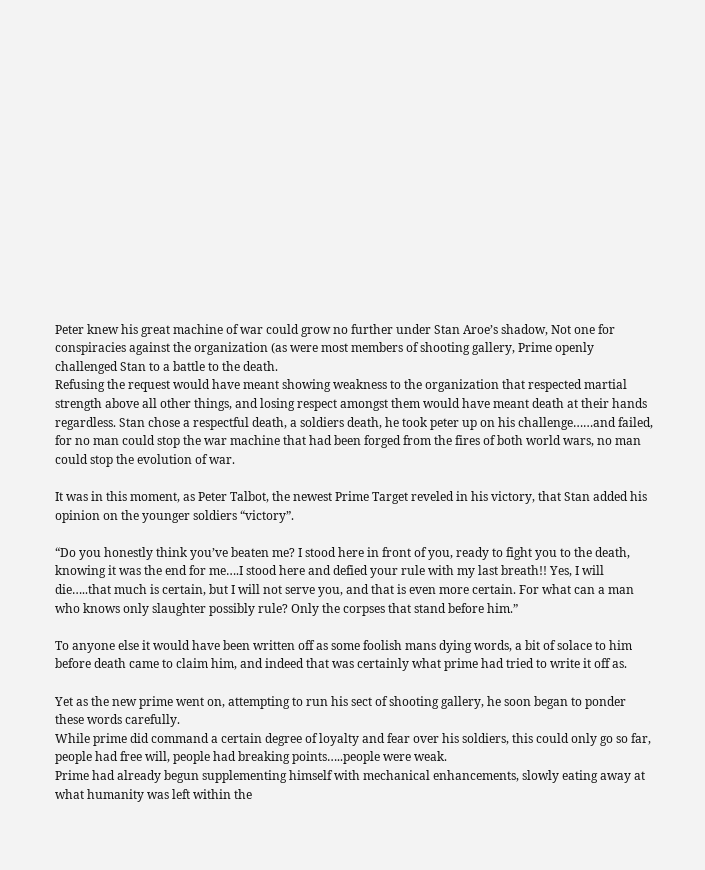Peter knew his great machine of war could grow no further under Stan Aroe’s shadow, Not one for conspiracies against the organization (as were most members of shooting gallery, Prime openly challenged Stan to a battle to the death.
Refusing the request would have meant showing weakness to the organization that respected martial strength above all other things, and losing respect amongst them would have meant death at their hands regardless. Stan chose a respectful death, a soldiers death, he took peter up on his challenge……and failed, for no man could stop the war machine that had been forged from the fires of both world wars, no man could stop the evolution of war.

It was in this moment, as Peter Talbot, the newest Prime Target reveled in his victory, that Stan added his opinion on the younger soldiers “victory”.

“Do you honestly think you’ve beaten me? I stood here in front of you, ready to fight you to the death, knowing it was the end for me….I stood here and defied your rule with my last breath!! Yes, I will die…..that much is certain, but I will not serve you, and that is even more certain. For what can a man who knows only slaughter possibly rule? Only the corpses that stand before him.”

To anyone else it would have been written off as some foolish mans dying words, a bit of solace to him before death came to claim him, and indeed that was certainly what prime had tried to write it off as.

Yet as the new prime went on, attempting to run his sect of shooting gallery, he soon began to ponder these words carefully.
While prime did command a certain degree of loyalty and fear over his soldiers, this could only go so far, people had free will, people had breaking points…..people were weak.
Prime had already begun supplementing himself with mechanical enhancements, slowly eating away at what humanity was left within the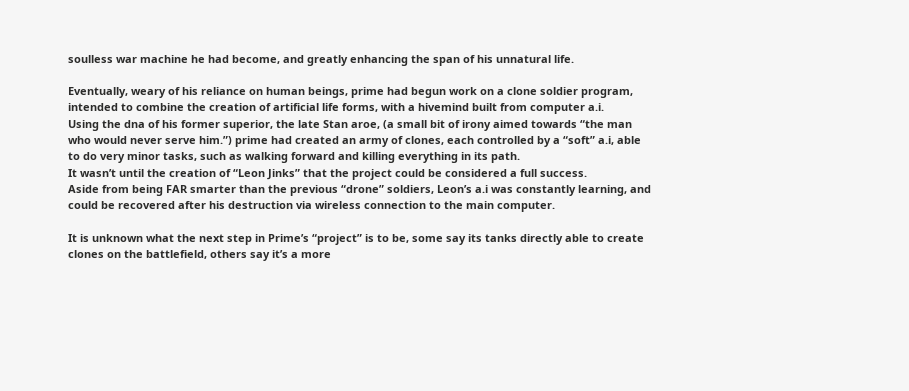soulless war machine he had become, and greatly enhancing the span of his unnatural life.

Eventually, weary of his reliance on human beings, prime had begun work on a clone soldier program, intended to combine the creation of artificial life forms, with a hivemind built from computer a.i.
Using the dna of his former superior, the late Stan aroe, (a small bit of irony aimed towards “the man who would never serve him.”) prime had created an army of clones, each controlled by a “soft” a.i, able to do very minor tasks, such as walking forward and killing everything in its path.
It wasn’t until the creation of “Leon Jinks” that the project could be considered a full success.
Aside from being FAR smarter than the previous “drone” soldiers, Leon’s a.i was constantly learning, and could be recovered after his destruction via wireless connection to the main computer.

It is unknown what the next step in Prime’s “project” is to be, some say its tanks directly able to create clones on the battlefield, others say it’s a more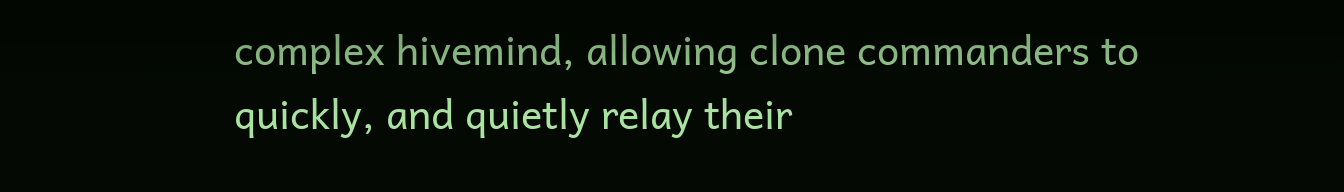complex hivemind, allowing clone commanders to quickly, and quietly relay their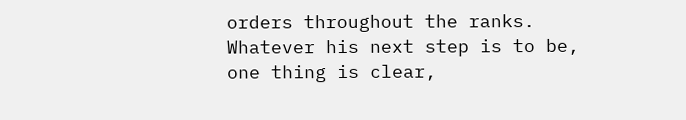orders throughout the ranks. Whatever his next step is to be, one thing is clear,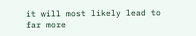it will most likely lead to far more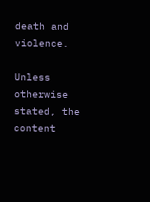death and violence.

Unless otherwise stated, the content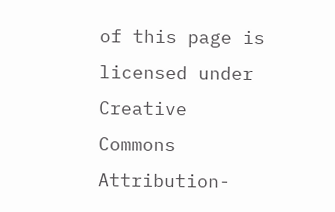of this page is licensed under Creative Commons Attribution-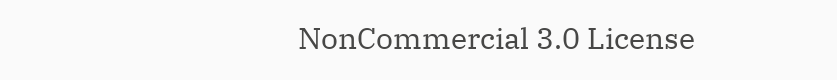NonCommercial 3.0 License